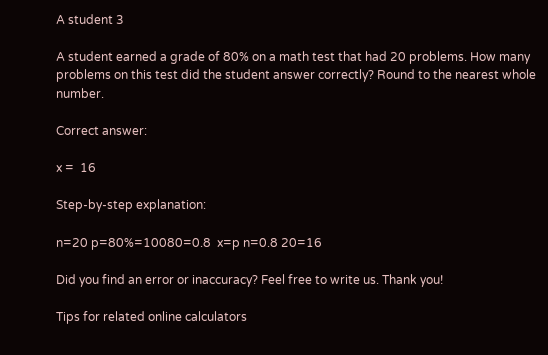A student 3

A student earned a grade of 80% on a math test that had 20 problems. How many problems on this test did the student answer correctly? Round to the nearest whole number.

Correct answer:

x =  16

Step-by-step explanation:

n=20 p=80%=10080=0.8  x=p n=0.8 20=16

Did you find an error or inaccuracy? Feel free to write us. Thank you!

Tips for related online calculators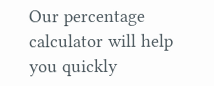Our percentage calculator will help you quickly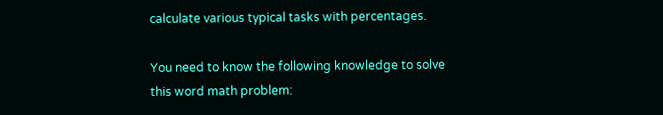calculate various typical tasks with percentages.

You need to know the following knowledge to solve this word math problem: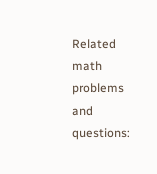Related math problems and questions: